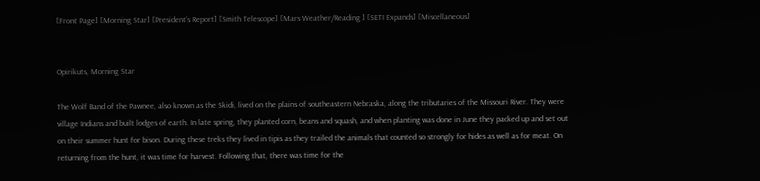[Front Page] [Morning Star] [President’s Report] [Smith Telescope] [Mars Weather/Reading ] [SETI Expands] [Miscellaneous]


Opirikuts, Morning Star

The Wolf Band of the Pawnee, also known as the Skidi, lived on the plains of southeastern Nebraska, along the tributaries of the Missouri River. They were village Indians and built lodges of earth. In late spring, they planted corn, beans and squash, and when planting was done in June they packed up and set out on their summer hunt for bison. During these treks they lived in tipis as they trailed the animals that counted so strongly for hides as well as for meat. On returning from the hunt, it was time for harvest. Following that, there was time for the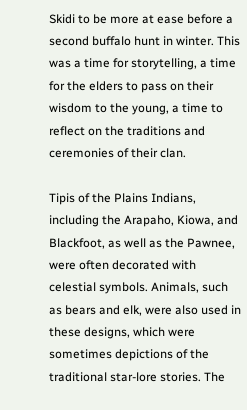Skidi to be more at ease before a second buffalo hunt in winter. This was a time for storytelling, a time for the elders to pass on their wisdom to the young, a time to reflect on the traditions and ceremonies of their clan.

Tipis of the Plains Indians, including the Arapaho, Kiowa, and Blackfoot, as well as the Pawnee, were often decorated with celestial symbols. Animals, such as bears and elk, were also used in these designs, which were sometimes depictions of the traditional star-lore stories. The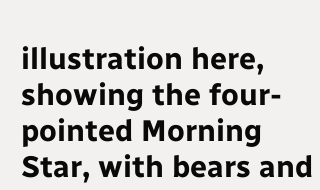illustration here, showing the four-pointed Morning Star, with bears and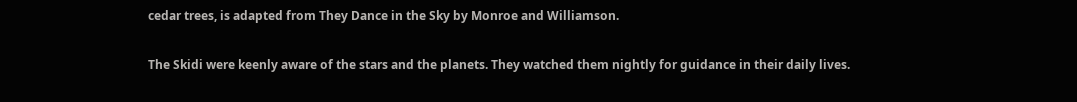cedar trees, is adapted from They Dance in the Sky by Monroe and Williamson.

The Skidi were keenly aware of the stars and the planets. They watched them nightly for guidance in their daily lives.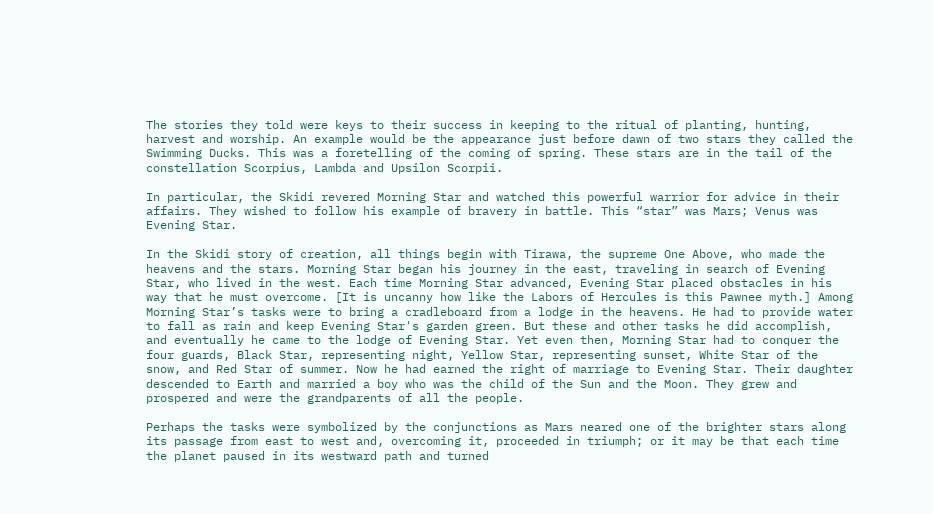The stories they told were keys to their success in keeping to the ritual of planting, hunting, harvest and worship. An example would be the appearance just before dawn of two stars they called the Swimming Ducks. This was a foretelling of the coming of spring. These stars are in the tail of the constellation Scorpius, Lambda and Upsilon Scorpii.

In particular, the Skidi revered Morning Star and watched this powerful warrior for advice in their affairs. They wished to follow his example of bravery in battle. This “star” was Mars; Venus was Evening Star.

In the Skidi story of creation, all things begin with Tirawa, the supreme One Above, who made the heavens and the stars. Morning Star began his journey in the east, traveling in search of Evening Star, who lived in the west. Each time Morning Star advanced, Evening Star placed obstacles in his way that he must overcome. [It is uncanny how like the Labors of Hercules is this Pawnee myth.] Among Morning Star’s tasks were to bring a cradleboard from a lodge in the heavens. He had to provide water to fall as rain and keep Evening Star's garden green. But these and other tasks he did accomplish, and eventually he came to the lodge of Evening Star. Yet even then, Morning Star had to conquer the four guards, Black Star, representing night, Yellow Star, representing sunset, White Star of the snow, and Red Star of summer. Now he had earned the right of marriage to Evening Star. Their daughter descended to Earth and married a boy who was the child of the Sun and the Moon. They grew and prospered and were the grandparents of all the people.

Perhaps the tasks were symbolized by the conjunctions as Mars neared one of the brighter stars along its passage from east to west and, overcoming it, proceeded in triumph; or it may be that each time the planet paused in its westward path and turned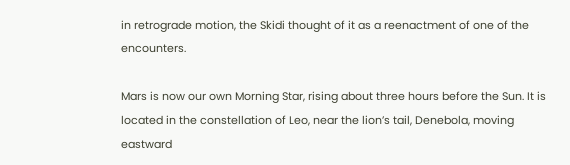in retrograde motion, the Skidi thought of it as a reenactment of one of the encounters.

Mars is now our own Morning Star, rising about three hours before the Sun. It is located in the constellation of Leo, near the lion’s tail, Denebola, moving eastward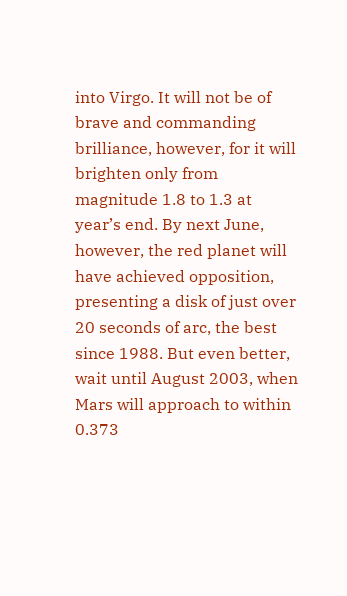into Virgo. It will not be of brave and commanding brilliance, however, for it will brighten only from magnitude 1.8 to 1.3 at year’s end. By next June, however, the red planet will have achieved opposition, presenting a disk of just over 20 seconds of arc, the best since 1988. But even better, wait until August 2003, when Mars will approach to within 0.373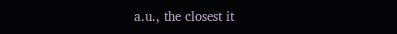a.u., the closest it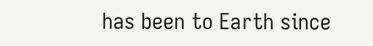has been to Earth since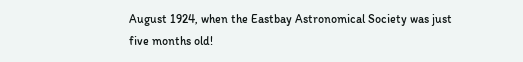August 1924, when the Eastbay Astronomical Society was just five months old!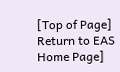[Top of Page]
Return to EAS Home Page]